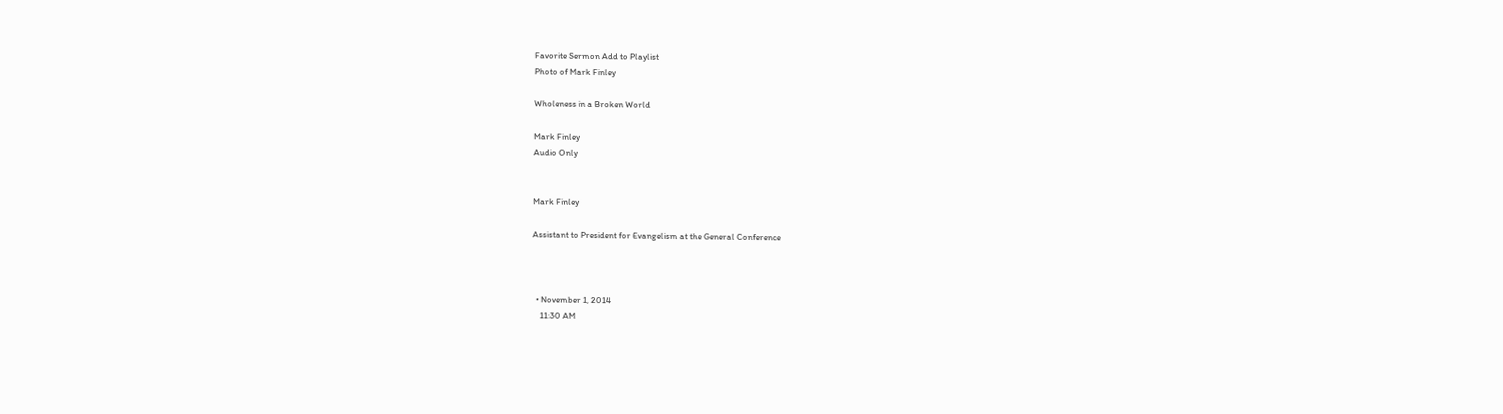Favorite Sermon Add to Playlist
Photo of Mark Finley

Wholeness in a Broken World

Mark Finley
Audio Only


Mark Finley

Assistant to President for Evangelism at the General Conference



  • November 1, 2014
    11:30 AM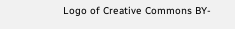Logo of Creative Commons BY-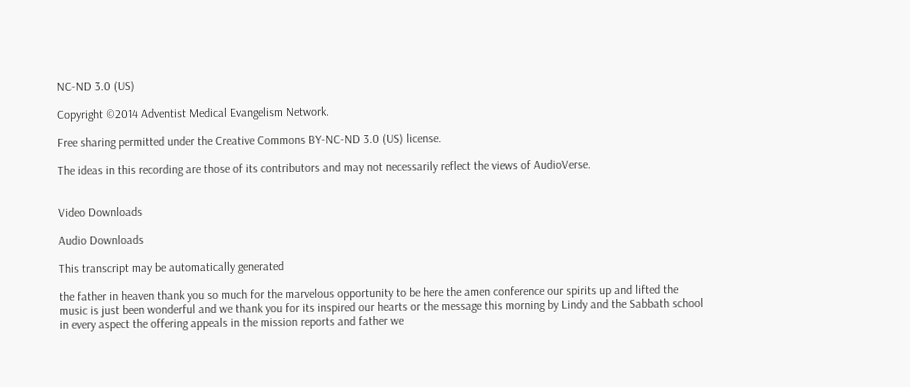NC-ND 3.0 (US)

Copyright ©2014 Adventist Medical Evangelism Network.

Free sharing permitted under the Creative Commons BY-NC-ND 3.0 (US) license.

The ideas in this recording are those of its contributors and may not necessarily reflect the views of AudioVerse.


Video Downloads

Audio Downloads

This transcript may be automatically generated

the father in heaven thank you so much for the marvelous opportunity to be here the amen conference our spirits up and lifted the music is just been wonderful and we thank you for its inspired our hearts or the message this morning by Lindy and the Sabbath school in every aspect the offering appeals in the mission reports and father we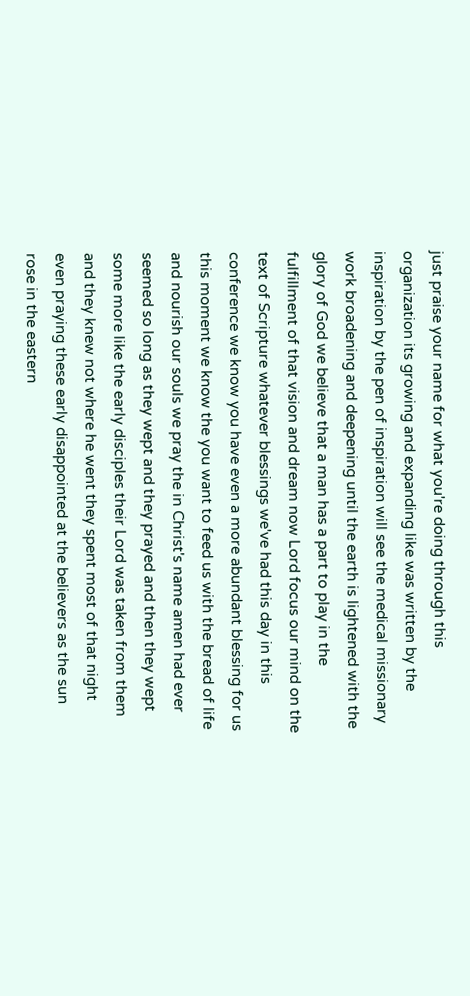just praise your name for what you're doing through this organization its growing and expanding like was written by the inspiration by the pen of inspiration will see the medical missionary work broadening and deepening until the earth is lightened with the glory of God we believe that a man has a part to play in the fulfillment of that vision and dream now Lord focus our mind on the text of Scripture whatever blessings we've had this day in this conference we know you have even a more abundant blessing for us this moment we know the you want to feed us with the bread of life and nourish our souls we pray the in Christ's name amen had ever seemed so long as they wept and they prayed and then they wept some more like the early disciples their Lord was taken from them and they knew not where he went they spent most of that night even praying these early disappointed at the believers as the sun rose in the eastern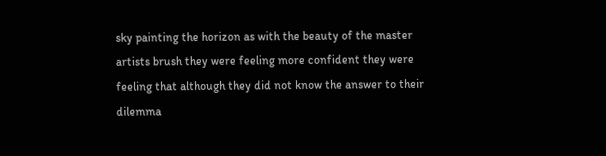sky painting the horizon as with the beauty of the master artists brush they were feeling more confident they were feeling that although they did not know the answer to their dilemma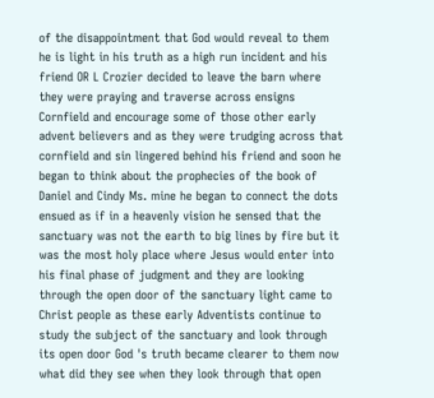of the disappointment that God would reveal to them he is light in his truth as a high run incident and his friend OR L Crozier decided to leave the barn where they were praying and traverse across ensigns Cornfield and encourage some of those other early advent believers and as they were trudging across that cornfield and sin lingered behind his friend and soon he began to think about the prophecies of the book of Daniel and Cindy Ms. mine he began to connect the dots ensued as if in a heavenly vision he sensed that the sanctuary was not the earth to big lines by fire but it was the most holy place where Jesus would enter into his final phase of judgment and they are looking through the open door of the sanctuary light came to Christ people as these early Adventists continue to study the subject of the sanctuary and look through its open door God 's truth became clearer to them now what did they see when they look through that open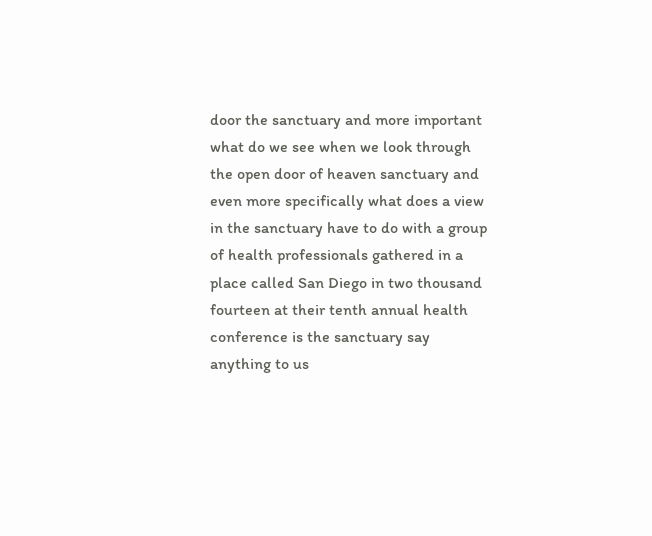door the sanctuary and more important what do we see when we look through the open door of heaven sanctuary and even more specifically what does a view in the sanctuary have to do with a group of health professionals gathered in a place called San Diego in two thousand fourteen at their tenth annual health conference is the sanctuary say anything to us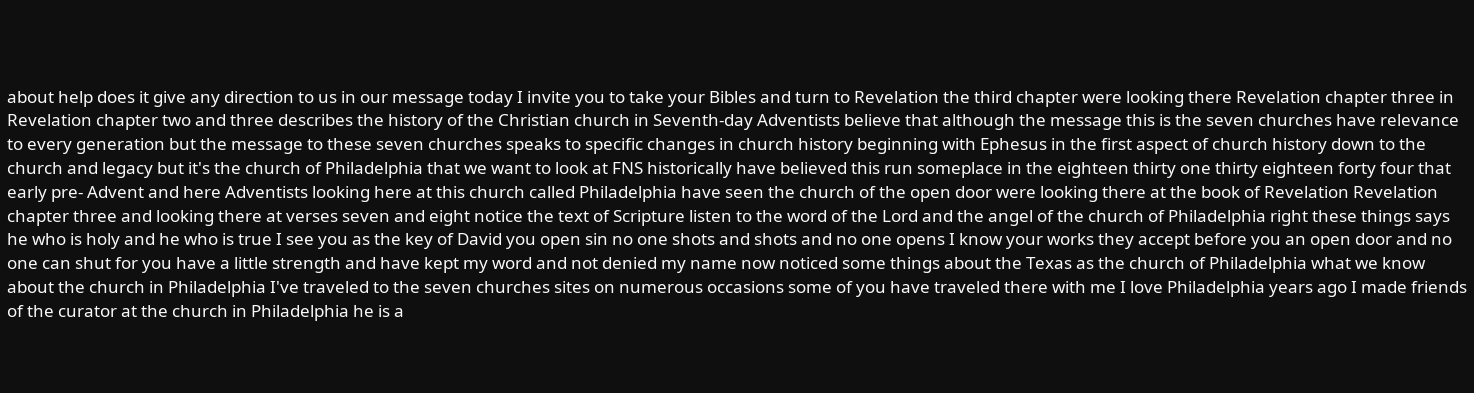about help does it give any direction to us in our message today I invite you to take your Bibles and turn to Revelation the third chapter were looking there Revelation chapter three in Revelation chapter two and three describes the history of the Christian church in Seventh-day Adventists believe that although the message this is the seven churches have relevance to every generation but the message to these seven churches speaks to specific changes in church history beginning with Ephesus in the first aspect of church history down to the church and legacy but it's the church of Philadelphia that we want to look at FNS historically have believed this run someplace in the eighteen thirty one thirty eighteen forty four that early pre- Advent and here Adventists looking here at this church called Philadelphia have seen the church of the open door were looking there at the book of Revelation Revelation chapter three and looking there at verses seven and eight notice the text of Scripture listen to the word of the Lord and the angel of the church of Philadelphia right these things says he who is holy and he who is true I see you as the key of David you open sin no one shots and shots and no one opens I know your works they accept before you an open door and no one can shut for you have a little strength and have kept my word and not denied my name now noticed some things about the Texas as the church of Philadelphia what we know about the church in Philadelphia I've traveled to the seven churches sites on numerous occasions some of you have traveled there with me I love Philadelphia years ago I made friends of the curator at the church in Philadelphia he is a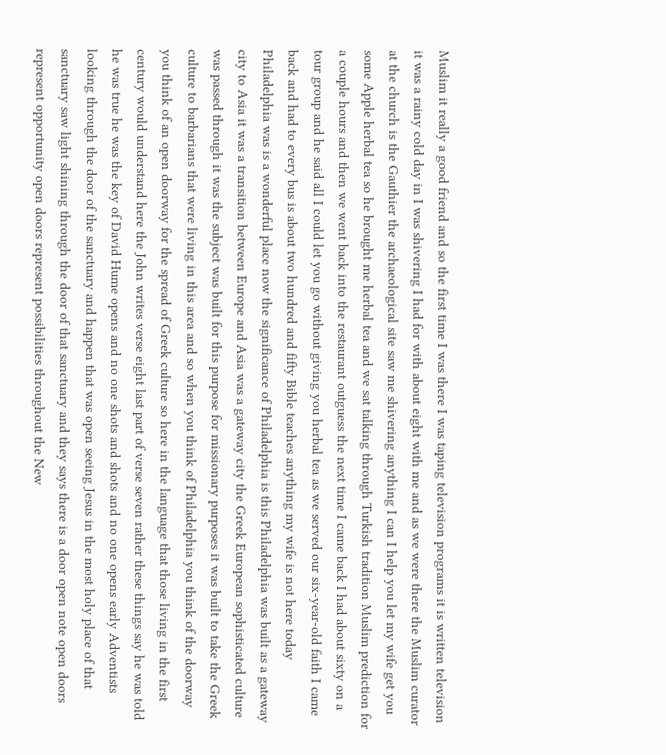Muslim it really a good friend and so the first time I was there I was taping television programs it is written television it was a rainy cold day in I was shivering I had for with about eight with me and as we were there the Muslim curator at the church is the Gauthier the archaeological site saw me shivering anything I can I help you let my wife get you some Apple herbal tea so he brought me herbal tea and we sat talking through Turkish tradition Muslim prediction for a couple hours and then we went back into the restaurant outguess the next time I came back I had about sixty on a tour group and he said all I could let you go without giving you herbal tea as we served our six-year-old faith I came back and had to every bus is about two hundred and fifty Bible teaches anything my wife is not here today Philadelphia was is a wonderful place now the significance of Philadelphia is this Philadelphia was built as a gateway city to Asia it was a transition between Europe and Asia was a gateway city the Greek European sophisticated culture was passed through it was the subject was built for this purpose for missionary purposes it was built to take the Greek culture to barbarians that were living in this area and so when you think of Philadelphia you think of the doorway you think of an open doorway for the spread of Greek culture so here in the language that those living in the first century would understand here the John writes verse eight last part of verse seven rather these things say he was told he was true he was the key of David Hume opens and no one shots and shots and no one opens early Adventists looking through the door of the sanctuary and happen that was open seeing Jesus in the most holy place of that sanctuary saw light shining through the door of that sanctuary and they says there is a door open note open doors represent opportunity open doors represent possibilities throughout the New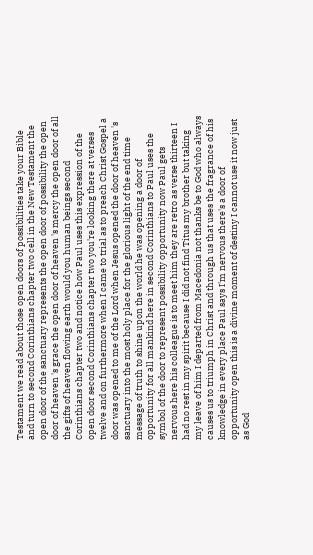Testament we read about those open doors of possibilities take your Bible and turn to second Corinthians chapter two cell in the New Testament the open door of the sanctuary represents the open door of possibility the open door of heaven 's grace the open door of heaven 's mercy the open door of all the gifts of heaven flowing earth would you human beings second Corinthians chapter two and notice how Paul uses this expression of the open door second Corinthians chapter two you're looking there at verses twelve and on furthermore when I came to trial as to preach Christ Gospel a door was opened to me of the Lord when Jesus opened the door of heaven 's sanctuary into the most holy place for the glorious light of the end time message of truth to shine upon the world he was opening a door of opportunity for all mankind here in second Corinthians to Paul uses the symbol of the door to represent possibility opportunity now Paul gets nervous here his colleague is to meet him they are retro as verse thirteen I had no rest in my spirit because I did not find Titus my brother but taking my leave of him I departed from Macedonia not thanks be to God who always causes us to triumph in Christ and through us that uses the fragrance of his knowledge in every place Paul says I'm nervous there's a door of opportunity open this is a divine moment of destiny I cannot use it now just as God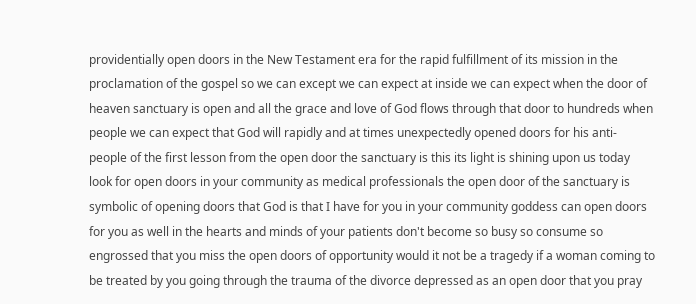providentially open doors in the New Testament era for the rapid fulfillment of its mission in the proclamation of the gospel so we can except we can expect at inside we can expect when the door of heaven sanctuary is open and all the grace and love of God flows through that door to hundreds when people we can expect that God will rapidly and at times unexpectedly opened doors for his anti- people of the first lesson from the open door the sanctuary is this its light is shining upon us today look for open doors in your community as medical professionals the open door of the sanctuary is symbolic of opening doors that God is that I have for you in your community goddess can open doors for you as well in the hearts and minds of your patients don't become so busy so consume so engrossed that you miss the open doors of opportunity would it not be a tragedy if a woman coming to be treated by you going through the trauma of the divorce depressed as an open door that you pray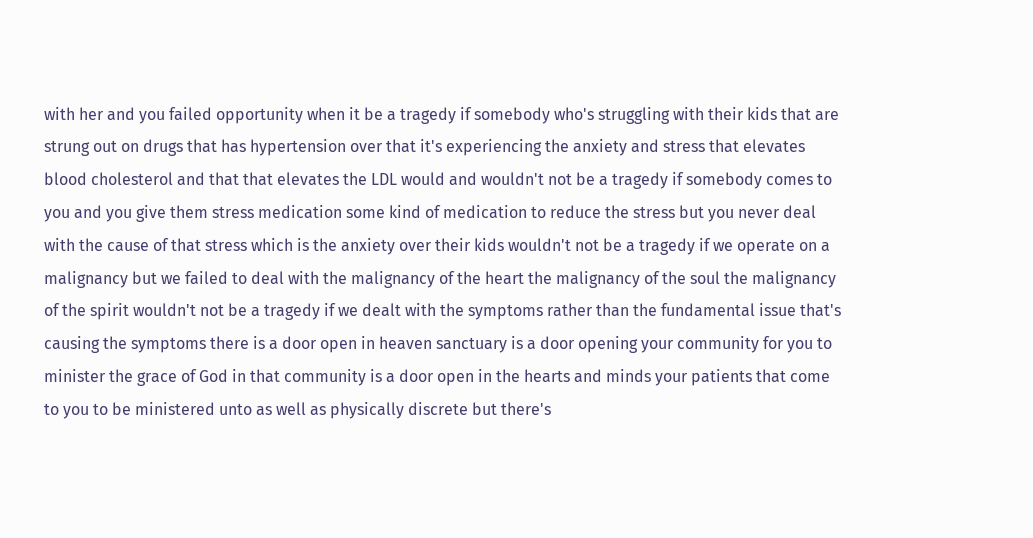with her and you failed opportunity when it be a tragedy if somebody who's struggling with their kids that are strung out on drugs that has hypertension over that it's experiencing the anxiety and stress that elevates blood cholesterol and that that elevates the LDL would and wouldn't not be a tragedy if somebody comes to you and you give them stress medication some kind of medication to reduce the stress but you never deal with the cause of that stress which is the anxiety over their kids wouldn't not be a tragedy if we operate on a malignancy but we failed to deal with the malignancy of the heart the malignancy of the soul the malignancy of the spirit wouldn't not be a tragedy if we dealt with the symptoms rather than the fundamental issue that's causing the symptoms there is a door open in heaven sanctuary is a door opening your community for you to minister the grace of God in that community is a door open in the hearts and minds your patients that come to you to be ministered unto as well as physically discrete but there's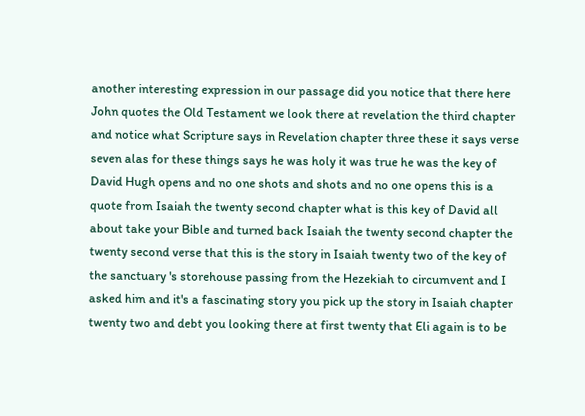another interesting expression in our passage did you notice that there here John quotes the Old Testament we look there at revelation the third chapter and notice what Scripture says in Revelation chapter three these it says verse seven alas for these things says he was holy it was true he was the key of David Hugh opens and no one shots and shots and no one opens this is a quote from Isaiah the twenty second chapter what is this key of David all about take your Bible and turned back Isaiah the twenty second chapter the twenty second verse that this is the story in Isaiah twenty two of the key of the sanctuary 's storehouse passing from the Hezekiah to circumvent and I asked him and it's a fascinating story you pick up the story in Isaiah chapter twenty two and debt you looking there at first twenty that Eli again is to be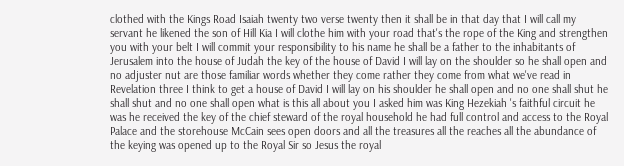clothed with the Kings Road Isaiah twenty two verse twenty then it shall be in that day that I will call my servant he likened the son of Hill Kia I will clothe him with your road that's the rope of the King and strengthen you with your belt I will commit your responsibility to his name he shall be a father to the inhabitants of Jerusalem into the house of Judah the key of the house of David I will lay on the shoulder so he shall open and no adjuster nut are those familiar words whether they come rather they come from what we've read in Revelation three I think to get a house of David I will lay on his shoulder he shall open and no one shall shut he shall shut and no one shall open what is this all about you I asked him was King Hezekiah 's faithful circuit he was he received the key of the chief steward of the royal household he had full control and access to the Royal Palace and the storehouse McCain sees open doors and all the treasures all the reaches all the abundance of the keying was opened up to the Royal Sir so Jesus the royal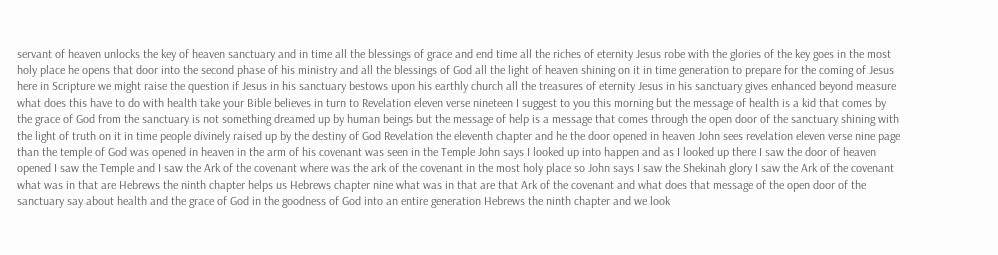servant of heaven unlocks the key of heaven sanctuary and in time all the blessings of grace and end time all the riches of eternity Jesus robe with the glories of the key goes in the most holy place he opens that door into the second phase of his ministry and all the blessings of God all the light of heaven shining on it in time generation to prepare for the coming of Jesus here in Scripture we might raise the question if Jesus in his sanctuary bestows upon his earthly church all the treasures of eternity Jesus in his sanctuary gives enhanced beyond measure what does this have to do with health take your Bible believes in turn to Revelation eleven verse nineteen I suggest to you this morning but the message of health is a kid that comes by the grace of God from the sanctuary is not something dreamed up by human beings but the message of help is a message that comes through the open door of the sanctuary shining with the light of truth on it in time people divinely raised up by the destiny of God Revelation the eleventh chapter and he the door opened in heaven John sees revelation eleven verse nine page than the temple of God was opened in heaven in the arm of his covenant was seen in the Temple John says I looked up into happen and as I looked up there I saw the door of heaven opened I saw the Temple and I saw the Ark of the covenant where was the ark of the covenant in the most holy place so John says I saw the Shekinah glory I saw the Ark of the covenant what was in that are Hebrews the ninth chapter helps us Hebrews chapter nine what was in that are that Ark of the covenant and what does that message of the open door of the sanctuary say about health and the grace of God in the goodness of God into an entire generation Hebrews the ninth chapter and we look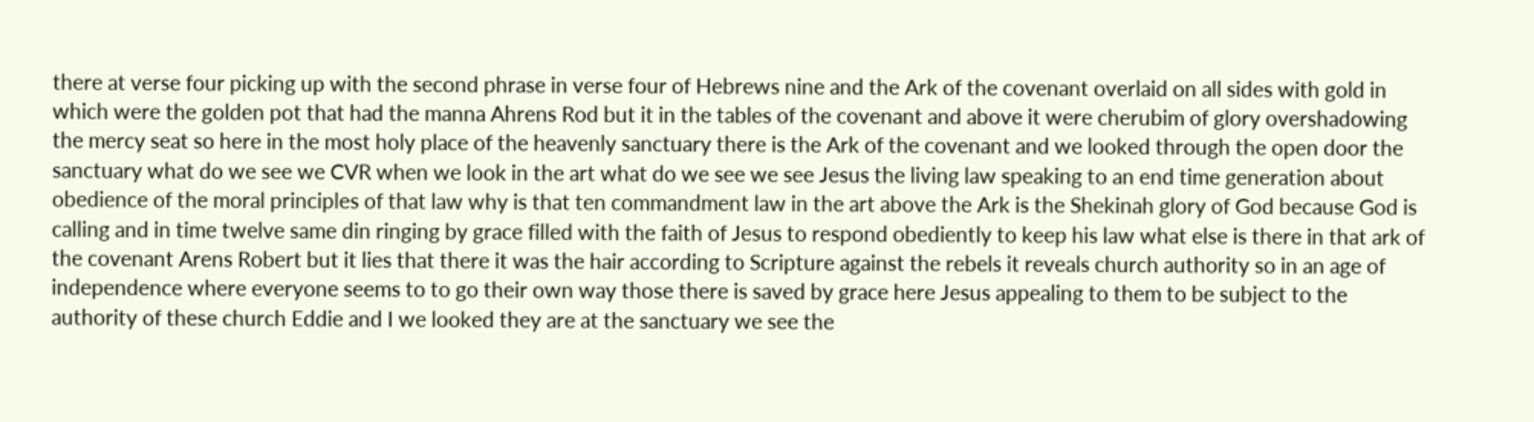there at verse four picking up with the second phrase in verse four of Hebrews nine and the Ark of the covenant overlaid on all sides with gold in which were the golden pot that had the manna Ahrens Rod but it in the tables of the covenant and above it were cherubim of glory overshadowing the mercy seat so here in the most holy place of the heavenly sanctuary there is the Ark of the covenant and we looked through the open door the sanctuary what do we see we CVR when we look in the art what do we see we see Jesus the living law speaking to an end time generation about obedience of the moral principles of that law why is that ten commandment law in the art above the Ark is the Shekinah glory of God because God is calling and in time twelve same din ringing by grace filled with the faith of Jesus to respond obediently to keep his law what else is there in that ark of the covenant Arens Robert but it lies that there it was the hair according to Scripture against the rebels it reveals church authority so in an age of independence where everyone seems to to go their own way those there is saved by grace here Jesus appealing to them to be subject to the authority of these church Eddie and I we looked they are at the sanctuary we see the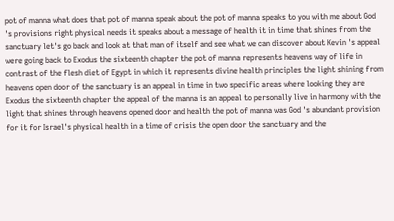pot of manna what does that pot of manna speak about the pot of manna speaks to you with me about God 's provisions right physical needs it speaks about a message of health it in time that shines from the sanctuary let's go back and look at that man of itself and see what we can discover about Kevin 's appeal were going back to Exodus the sixteenth chapter the pot of manna represents heavens way of life in contrast of the flesh diet of Egypt in which it represents divine health principles the light shining from heavens open door of the sanctuary is an appeal in time in two specific areas where looking they are Exodus the sixteenth chapter the appeal of the manna is an appeal to personally live in harmony with the light that shines through heavens opened door and health the pot of manna was God 's abundant provision for it for Israel's physical health in a time of crisis the open door the sanctuary and the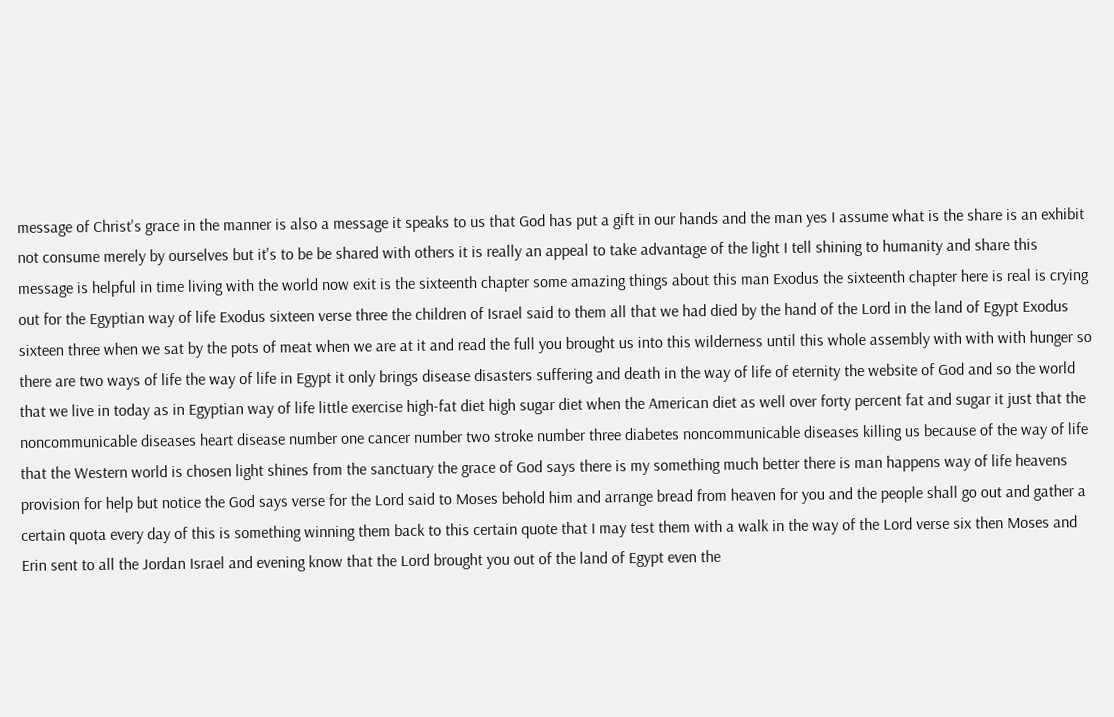message of Christ's grace in the manner is also a message it speaks to us that God has put a gift in our hands and the man yes I assume what is the share is an exhibit not consume merely by ourselves but it's to be be shared with others it is really an appeal to take advantage of the light I tell shining to humanity and share this message is helpful in time living with the world now exit is the sixteenth chapter some amazing things about this man Exodus the sixteenth chapter here is real is crying out for the Egyptian way of life Exodus sixteen verse three the children of Israel said to them all that we had died by the hand of the Lord in the land of Egypt Exodus sixteen three when we sat by the pots of meat when we are at it and read the full you brought us into this wilderness until this whole assembly with with with hunger so there are two ways of life the way of life in Egypt it only brings disease disasters suffering and death in the way of life of eternity the website of God and so the world that we live in today as in Egyptian way of life little exercise high-fat diet high sugar diet when the American diet as well over forty percent fat and sugar it just that the noncommunicable diseases heart disease number one cancer number two stroke number three diabetes noncommunicable diseases killing us because of the way of life that the Western world is chosen light shines from the sanctuary the grace of God says there is my something much better there is man happens way of life heavens provision for help but notice the God says verse for the Lord said to Moses behold him and arrange bread from heaven for you and the people shall go out and gather a certain quota every day of this is something winning them back to this certain quote that I may test them with a walk in the way of the Lord verse six then Moses and Erin sent to all the Jordan Israel and evening know that the Lord brought you out of the land of Egypt even the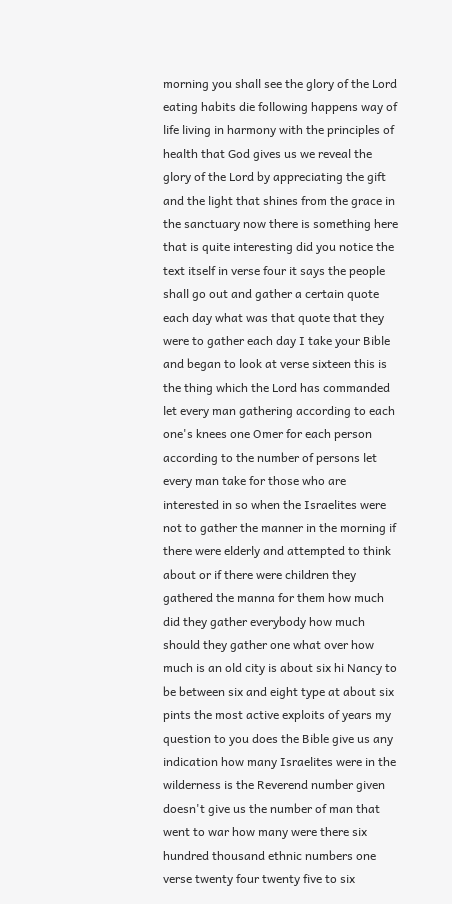morning you shall see the glory of the Lord eating habits die following happens way of life living in harmony with the principles of health that God gives us we reveal the glory of the Lord by appreciating the gift and the light that shines from the grace in the sanctuary now there is something here that is quite interesting did you notice the text itself in verse four it says the people shall go out and gather a certain quote each day what was that quote that they were to gather each day I take your Bible and began to look at verse sixteen this is the thing which the Lord has commanded let every man gathering according to each one's knees one Omer for each person according to the number of persons let every man take for those who are interested in so when the Israelites were not to gather the manner in the morning if there were elderly and attempted to think about or if there were children they gathered the manna for them how much did they gather everybody how much should they gather one what over how much is an old city is about six hi Nancy to be between six and eight type at about six pints the most active exploits of years my question to you does the Bible give us any indication how many Israelites were in the wilderness is the Reverend number given doesn't give us the number of man that went to war how many were there six hundred thousand ethnic numbers one verse twenty four twenty five to six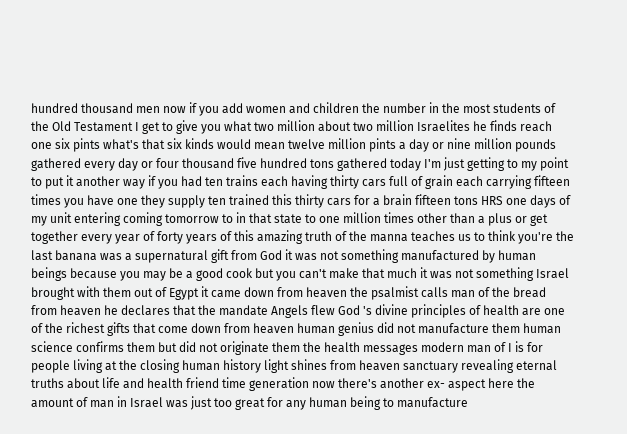hundred thousand men now if you add women and children the number in the most students of the Old Testament I get to give you what two million about two million Israelites he finds reach one six pints what's that six kinds would mean twelve million pints a day or nine million pounds gathered every day or four thousand five hundred tons gathered today I'm just getting to my point to put it another way if you had ten trains each having thirty cars full of grain each carrying fifteen times you have one they supply ten trained this thirty cars for a brain fifteen tons HRS one days of my unit entering coming tomorrow to in that state to one million times other than a plus or get together every year of forty years of this amazing truth of the manna teaches us to think you're the last banana was a supernatural gift from God it was not something manufactured by human beings because you may be a good cook but you can't make that much it was not something Israel brought with them out of Egypt it came down from heaven the psalmist calls man of the bread from heaven he declares that the mandate Angels flew God 's divine principles of health are one of the richest gifts that come down from heaven human genius did not manufacture them human science confirms them but did not originate them the health messages modern man of I is for people living at the closing human history light shines from heaven sanctuary revealing eternal truths about life and health friend time generation now there's another ex- aspect here the amount of man in Israel was just too great for any human being to manufacture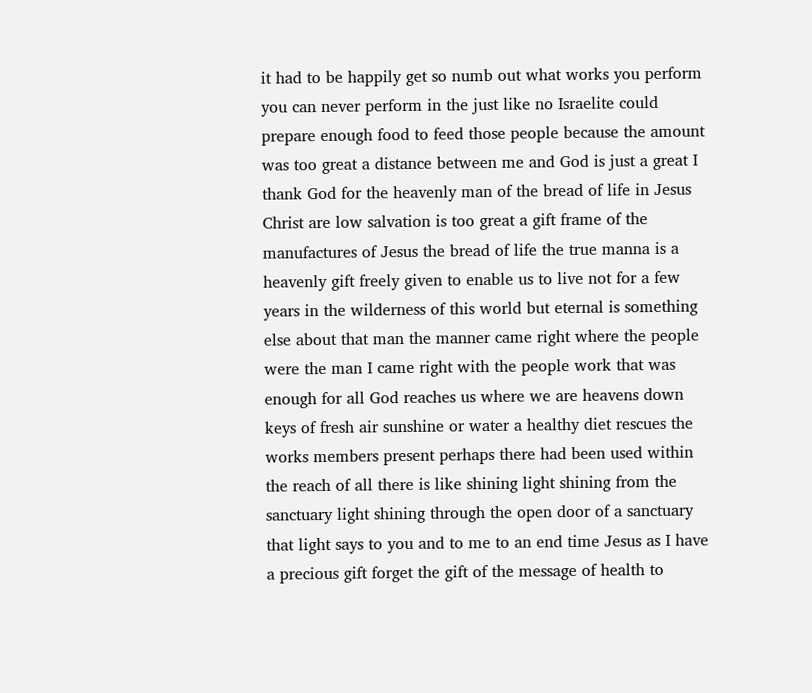it had to be happily get so numb out what works you perform you can never perform in the just like no Israelite could prepare enough food to feed those people because the amount was too great a distance between me and God is just a great I thank God for the heavenly man of the bread of life in Jesus Christ are low salvation is too great a gift frame of the manufactures of Jesus the bread of life the true manna is a heavenly gift freely given to enable us to live not for a few years in the wilderness of this world but eternal is something else about that man the manner came right where the people were the man I came right with the people work that was enough for all God reaches us where we are heavens down keys of fresh air sunshine or water a healthy diet rescues the works members present perhaps there had been used within the reach of all there is like shining light shining from the sanctuary light shining through the open door of a sanctuary that light says to you and to me to an end time Jesus as I have a precious gift forget the gift of the message of health to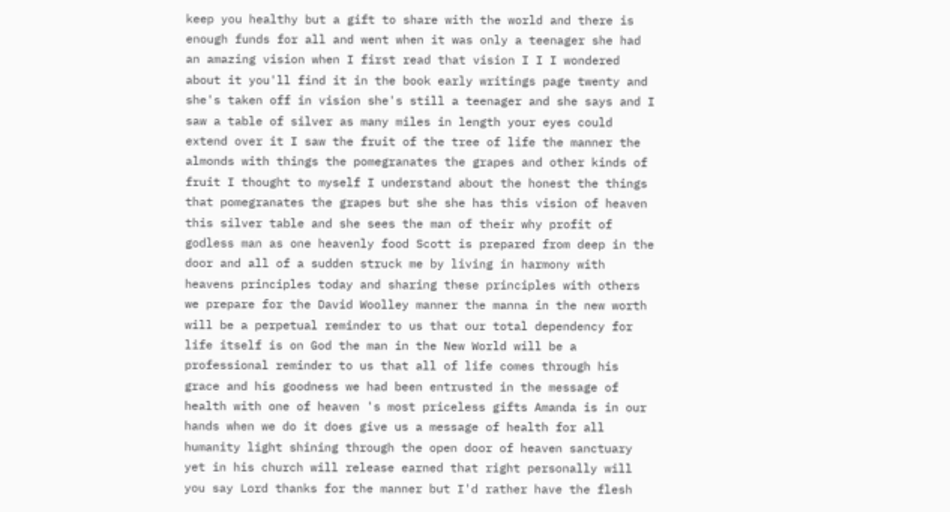keep you healthy but a gift to share with the world and there is enough funds for all and went when it was only a teenager she had an amazing vision when I first read that vision I I I wondered about it you'll find it in the book early writings page twenty and she's taken off in vision she's still a teenager and she says and I saw a table of silver as many miles in length your eyes could extend over it I saw the fruit of the tree of life the manner the almonds with things the pomegranates the grapes and other kinds of fruit I thought to myself I understand about the honest the things that pomegranates the grapes but she she has this vision of heaven this silver table and she sees the man of their why profit of godless man as one heavenly food Scott is prepared from deep in the door and all of a sudden struck me by living in harmony with heavens principles today and sharing these principles with others we prepare for the David Woolley manner the manna in the new worth will be a perpetual reminder to us that our total dependency for life itself is on God the man in the New World will be a professional reminder to us that all of life comes through his grace and his goodness we had been entrusted in the message of health with one of heaven 's most priceless gifts Amanda is in our hands when we do it does give us a message of health for all humanity light shining through the open door of heaven sanctuary yet in his church will release earned that right personally will you say Lord thanks for the manner but I'd rather have the flesh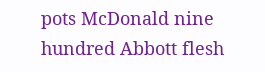pots McDonald nine hundred Abbott flesh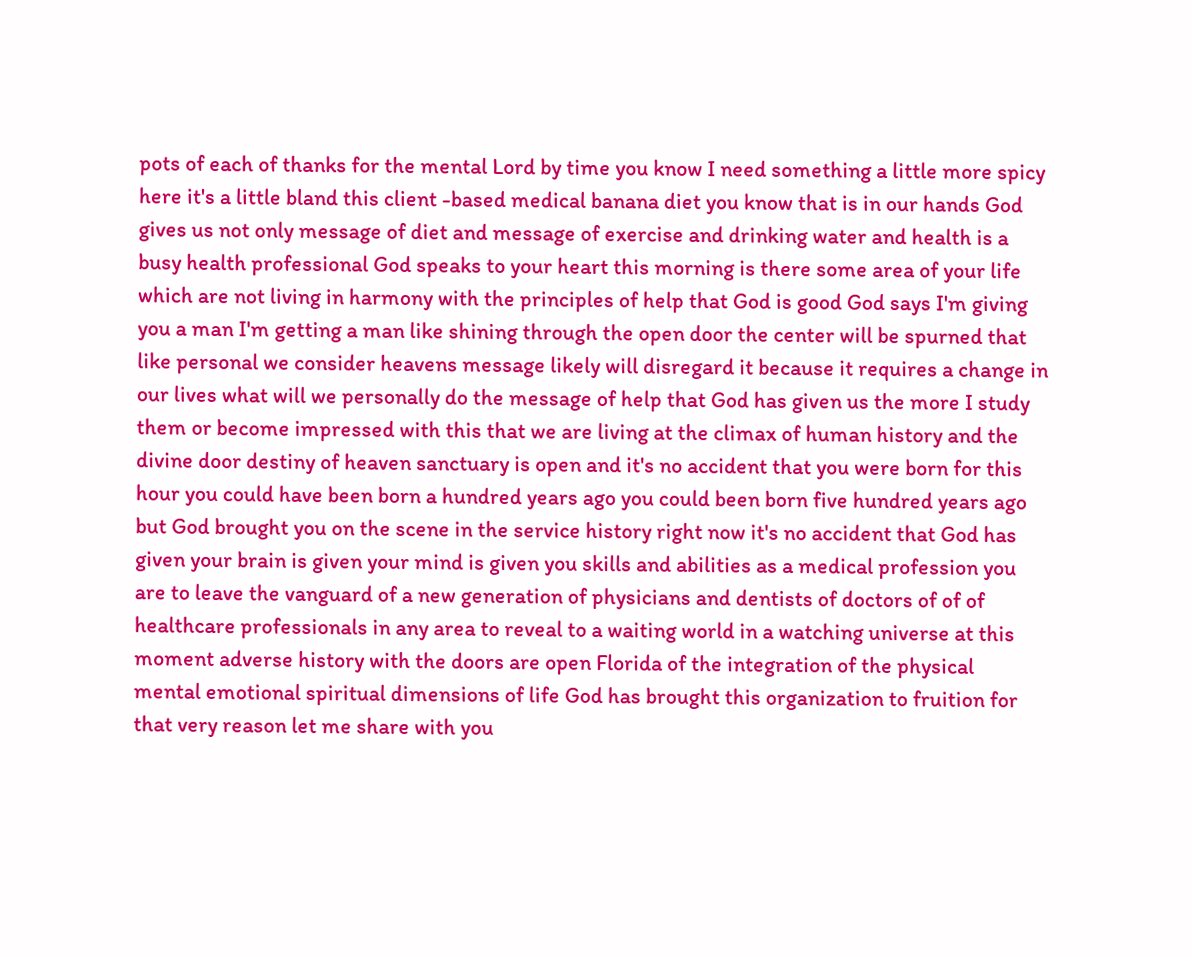pots of each of thanks for the mental Lord by time you know I need something a little more spicy here it's a little bland this client -based medical banana diet you know that is in our hands God gives us not only message of diet and message of exercise and drinking water and health is a busy health professional God speaks to your heart this morning is there some area of your life which are not living in harmony with the principles of help that God is good God says I'm giving you a man I'm getting a man like shining through the open door the center will be spurned that like personal we consider heavens message likely will disregard it because it requires a change in our lives what will we personally do the message of help that God has given us the more I study them or become impressed with this that we are living at the climax of human history and the divine door destiny of heaven sanctuary is open and it's no accident that you were born for this hour you could have been born a hundred years ago you could been born five hundred years ago but God brought you on the scene in the service history right now it's no accident that God has given your brain is given your mind is given you skills and abilities as a medical profession you are to leave the vanguard of a new generation of physicians and dentists of doctors of of of healthcare professionals in any area to reveal to a waiting world in a watching universe at this moment adverse history with the doors are open Florida of the integration of the physical mental emotional spiritual dimensions of life God has brought this organization to fruition for that very reason let me share with you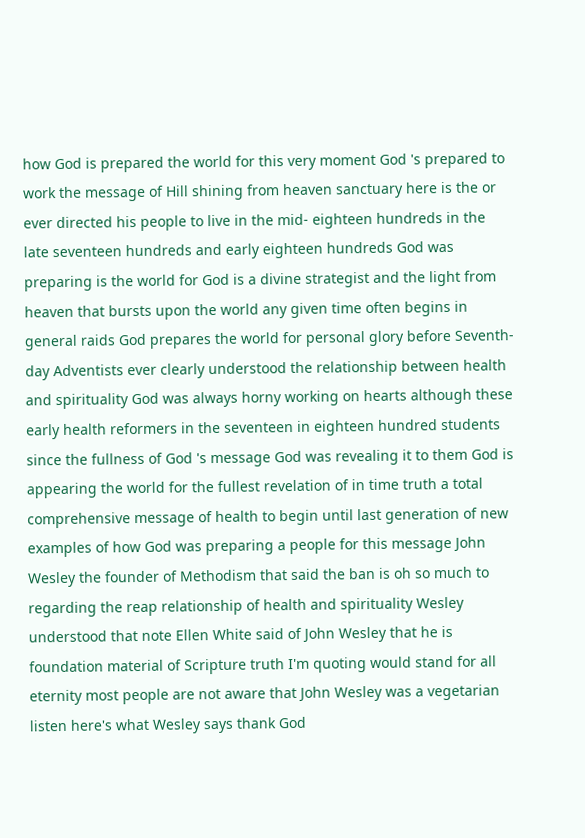how God is prepared the world for this very moment God 's prepared to work the message of Hill shining from heaven sanctuary here is the or ever directed his people to live in the mid- eighteen hundreds in the late seventeen hundreds and early eighteen hundreds God was preparing is the world for God is a divine strategist and the light from heaven that bursts upon the world any given time often begins in general raids God prepares the world for personal glory before Seventh-day Adventists ever clearly understood the relationship between health and spirituality God was always horny working on hearts although these early health reformers in the seventeen in eighteen hundred students since the fullness of God 's message God was revealing it to them God is appearing the world for the fullest revelation of in time truth a total comprehensive message of health to begin until last generation of new examples of how God was preparing a people for this message John Wesley the founder of Methodism that said the ban is oh so much to regarding the reap relationship of health and spirituality Wesley understood that note Ellen White said of John Wesley that he is foundation material of Scripture truth I'm quoting would stand for all eternity most people are not aware that John Wesley was a vegetarian listen here's what Wesley says thank God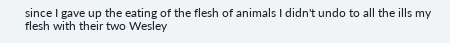since I gave up the eating of the flesh of animals I didn't undo to all the ills my flesh with their two Wesley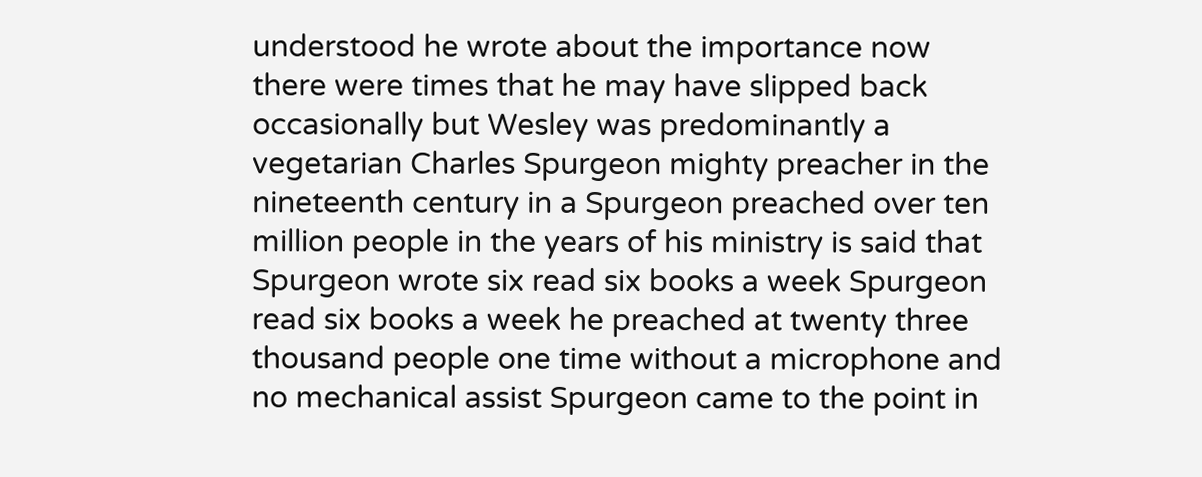understood he wrote about the importance now there were times that he may have slipped back occasionally but Wesley was predominantly a vegetarian Charles Spurgeon mighty preacher in the nineteenth century in a Spurgeon preached over ten million people in the years of his ministry is said that Spurgeon wrote six read six books a week Spurgeon read six books a week he preached at twenty three thousand people one time without a microphone and no mechanical assist Spurgeon came to the point in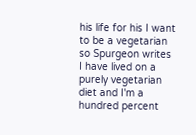his life for his I want to be a vegetarian so Spurgeon writes I have lived on a purely vegetarian diet and I'm a hundred percent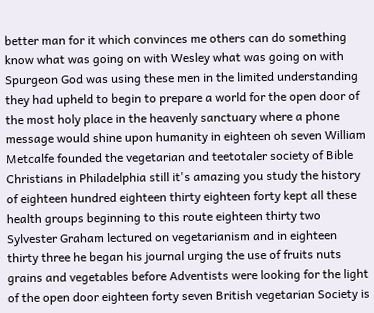better man for it which convinces me others can do something know what was going on with Wesley what was going on with Spurgeon God was using these men in the limited understanding they had upheld to begin to prepare a world for the open door of the most holy place in the heavenly sanctuary where a phone message would shine upon humanity in eighteen oh seven William Metcalfe founded the vegetarian and teetotaler society of Bible Christians in Philadelphia still it's amazing you study the history of eighteen hundred eighteen thirty eighteen forty kept all these health groups beginning to this route eighteen thirty two Sylvester Graham lectured on vegetarianism and in eighteen thirty three he began his journal urging the use of fruits nuts grains and vegetables before Adventists were looking for the light of the open door eighteen forty seven British vegetarian Society is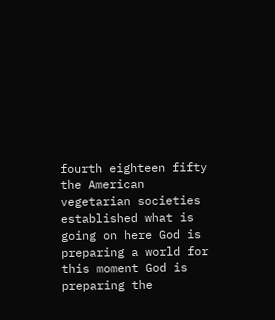fourth eighteen fifty the American vegetarian societies established what is going on here God is preparing a world for this moment God is preparing the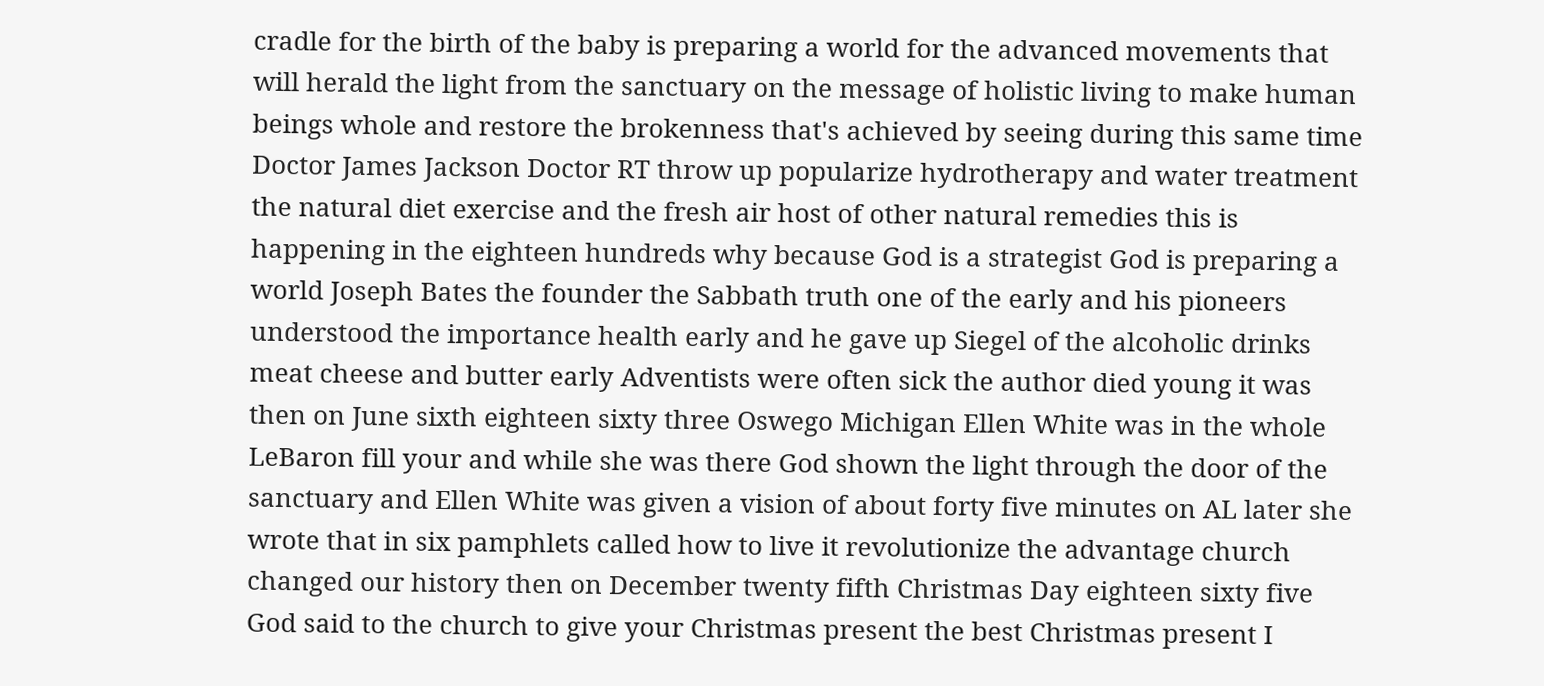cradle for the birth of the baby is preparing a world for the advanced movements that will herald the light from the sanctuary on the message of holistic living to make human beings whole and restore the brokenness that's achieved by seeing during this same time Doctor James Jackson Doctor RT throw up popularize hydrotherapy and water treatment the natural diet exercise and the fresh air host of other natural remedies this is happening in the eighteen hundreds why because God is a strategist God is preparing a world Joseph Bates the founder the Sabbath truth one of the early and his pioneers understood the importance health early and he gave up Siegel of the alcoholic drinks meat cheese and butter early Adventists were often sick the author died young it was then on June sixth eighteen sixty three Oswego Michigan Ellen White was in the whole LeBaron fill your and while she was there God shown the light through the door of the sanctuary and Ellen White was given a vision of about forty five minutes on AL later she wrote that in six pamphlets called how to live it revolutionize the advantage church changed our history then on December twenty fifth Christmas Day eighteen sixty five God said to the church to give your Christmas present the best Christmas present I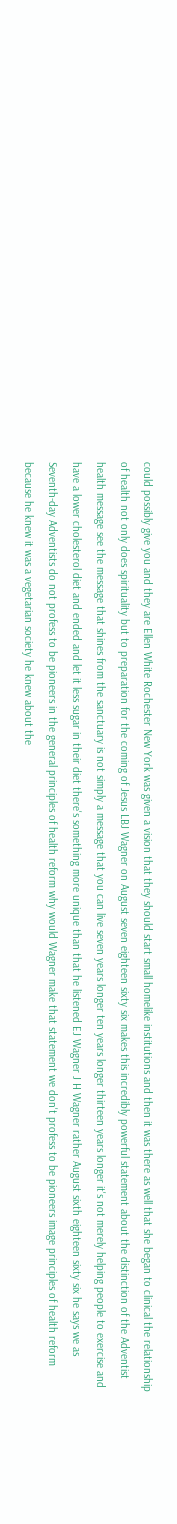could possibly give you and they are Ellen White Rochester New York was given a vision that they should start small homelike institutions and then it was there as well that she began to clinical the relationship of health not only does spirituality but to preparation for the coming of Jesus LBJ Wagner on August seven eighteen sixty six makes this incredibly powerful statement about the distinction of the Adventist health message see the message that shines from the sanctuary is not simply a message that you can live seven years longer ten years longer thirteen years longer it's not merely helping people to exercise and have a lower cholesterol diet and ended and let it less sugar in their diet there's something more unique than that he listened EJ Wagner J H Wagner rather August sixth eighteen sixty six he says we as Seventh-day Adventists do not profess to be pioneers in the general principles of health reform why would Wagner make that statement we don't profess to be pioneers image principles of health reform because he knew it was a vegetarian society he knew about the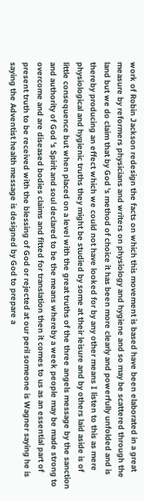work of Robin Jackson redesign the facts on which this movement is based have been elaborated in a great measure by reformers physicians and writers on physiology and hygiene and so may be scattered through the land but we do claim that by God 's method of choice it has been more clearly and powerfully unfolded and is thereby producing an effect which we could not have looked for by any other means I listen to this as mere physiological and hygienic truths they might be studied by some at their leisure and by others laid aside is of little consequence but when placed on a level with the great truths of the three angels message by the sanction and authority of God 's Spirit and soul declared to be the means whereby a week people may be made strong to overcome and are diseased bodies claims and fitted for translation then it comes to us as an essential part of present truth to be received with the blessing of God or rejected at our peril someone is Wagner saying he is saying the Adventist health message is designed by God to prepare a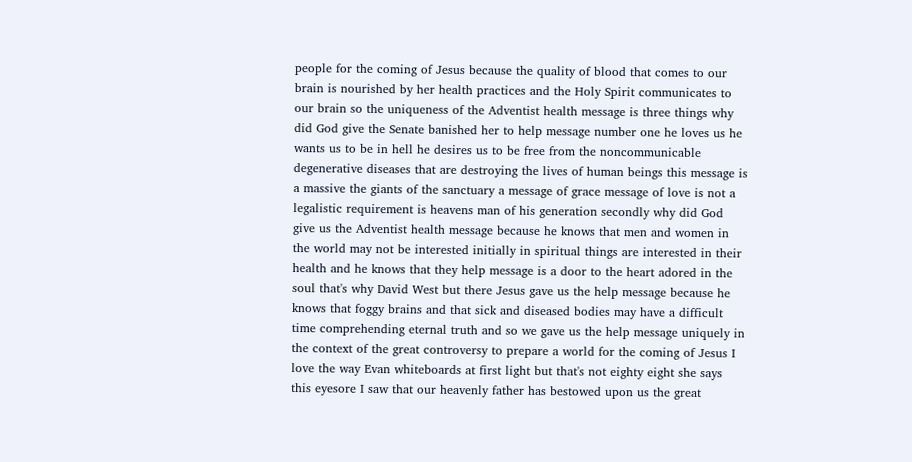people for the coming of Jesus because the quality of blood that comes to our brain is nourished by her health practices and the Holy Spirit communicates to our brain so the uniqueness of the Adventist health message is three things why did God give the Senate banished her to help message number one he loves us he wants us to be in hell he desires us to be free from the noncommunicable degenerative diseases that are destroying the lives of human beings this message is a massive the giants of the sanctuary a message of grace message of love is not a legalistic requirement is heavens man of his generation secondly why did God give us the Adventist health message because he knows that men and women in the world may not be interested initially in spiritual things are interested in their health and he knows that they help message is a door to the heart adored in the soul that's why David West but there Jesus gave us the help message because he knows that foggy brains and that sick and diseased bodies may have a difficult time comprehending eternal truth and so we gave us the help message uniquely in the context of the great controversy to prepare a world for the coming of Jesus I love the way Evan whiteboards at first light but that's not eighty eight she says this eyesore I saw that our heavenly father has bestowed upon us the great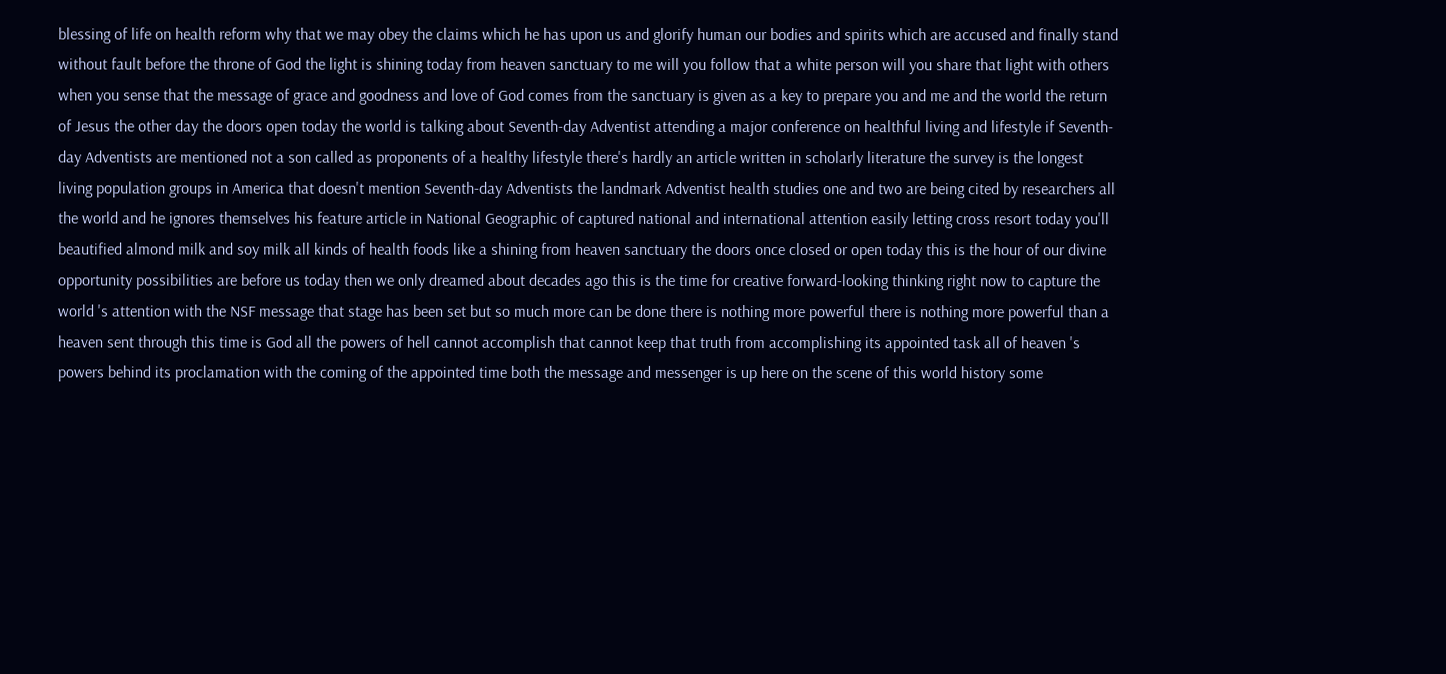blessing of life on health reform why that we may obey the claims which he has upon us and glorify human our bodies and spirits which are accused and finally stand without fault before the throne of God the light is shining today from heaven sanctuary to me will you follow that a white person will you share that light with others when you sense that the message of grace and goodness and love of God comes from the sanctuary is given as a key to prepare you and me and the world the return of Jesus the other day the doors open today the world is talking about Seventh-day Adventist attending a major conference on healthful living and lifestyle if Seventh-day Adventists are mentioned not a son called as proponents of a healthy lifestyle there's hardly an article written in scholarly literature the survey is the longest living population groups in America that doesn't mention Seventh-day Adventists the landmark Adventist health studies one and two are being cited by researchers all the world and he ignores themselves his feature article in National Geographic of captured national and international attention easily letting cross resort today you'll beautified almond milk and soy milk all kinds of health foods like a shining from heaven sanctuary the doors once closed or open today this is the hour of our divine opportunity possibilities are before us today then we only dreamed about decades ago this is the time for creative forward-looking thinking right now to capture the world 's attention with the NSF message that stage has been set but so much more can be done there is nothing more powerful there is nothing more powerful than a heaven sent through this time is God all the powers of hell cannot accomplish that cannot keep that truth from accomplishing its appointed task all of heaven 's powers behind its proclamation with the coming of the appointed time both the message and messenger is up here on the scene of this world history some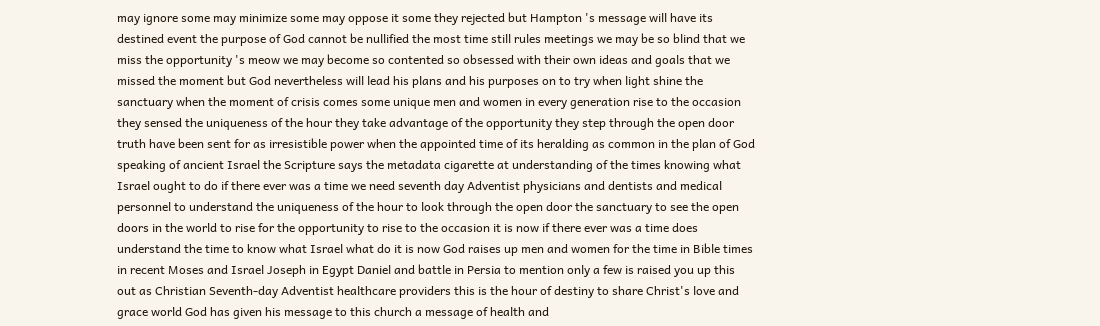may ignore some may minimize some may oppose it some they rejected but Hampton 's message will have its destined event the purpose of God cannot be nullified the most time still rules meetings we may be so blind that we miss the opportunity 's meow we may become so contented so obsessed with their own ideas and goals that we missed the moment but God nevertheless will lead his plans and his purposes on to try when light shine the sanctuary when the moment of crisis comes some unique men and women in every generation rise to the occasion they sensed the uniqueness of the hour they take advantage of the opportunity they step through the open door truth have been sent for as irresistible power when the appointed time of its heralding as common in the plan of God speaking of ancient Israel the Scripture says the metadata cigarette at understanding of the times knowing what Israel ought to do if there ever was a time we need seventh day Adventist physicians and dentists and medical personnel to understand the uniqueness of the hour to look through the open door the sanctuary to see the open doors in the world to rise for the opportunity to rise to the occasion it is now if there ever was a time does understand the time to know what Israel what do it is now God raises up men and women for the time in Bible times in recent Moses and Israel Joseph in Egypt Daniel and battle in Persia to mention only a few is raised you up this out as Christian Seventh-day Adventist healthcare providers this is the hour of destiny to share Christ's love and grace world God has given his message to this church a message of health and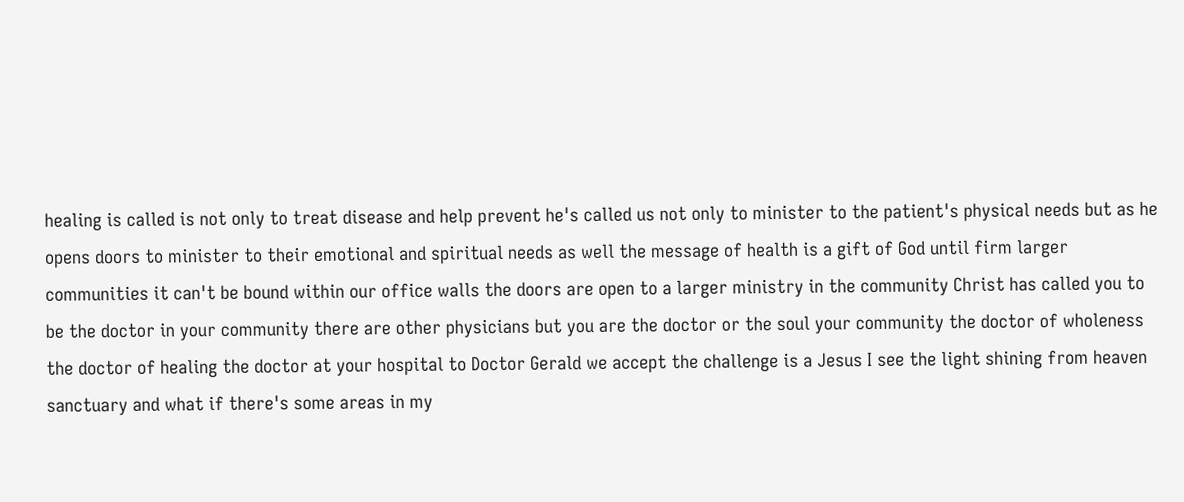healing is called is not only to treat disease and help prevent he's called us not only to minister to the patient's physical needs but as he opens doors to minister to their emotional and spiritual needs as well the message of health is a gift of God until firm larger communities it can't be bound within our office walls the doors are open to a larger ministry in the community Christ has called you to be the doctor in your community there are other physicians but you are the doctor or the soul your community the doctor of wholeness the doctor of healing the doctor at your hospital to Doctor Gerald we accept the challenge is a Jesus I see the light shining from heaven sanctuary and what if there's some areas in my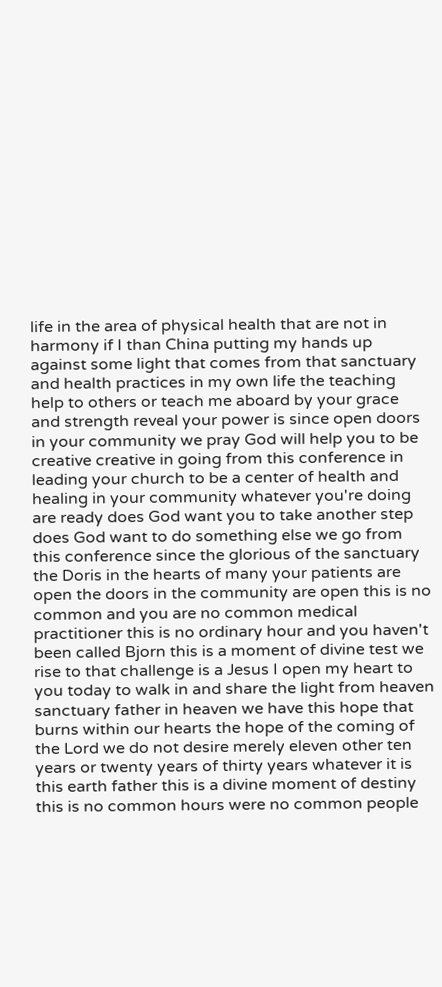life in the area of physical health that are not in harmony if I than China putting my hands up against some light that comes from that sanctuary and health practices in my own life the teaching help to others or teach me aboard by your grace and strength reveal your power is since open doors in your community we pray God will help you to be creative creative in going from this conference in leading your church to be a center of health and healing in your community whatever you're doing are ready does God want you to take another step does God want to do something else we go from this conference since the glorious of the sanctuary the Doris in the hearts of many your patients are open the doors in the community are open this is no common and you are no common medical practitioner this is no ordinary hour and you haven't been called Bjorn this is a moment of divine test we rise to that challenge is a Jesus I open my heart to you today to walk in and share the light from heaven sanctuary father in heaven we have this hope that burns within our hearts the hope of the coming of the Lord we do not desire merely eleven other ten years or twenty years of thirty years whatever it is this earth father this is a divine moment of destiny this is no common hours were no common people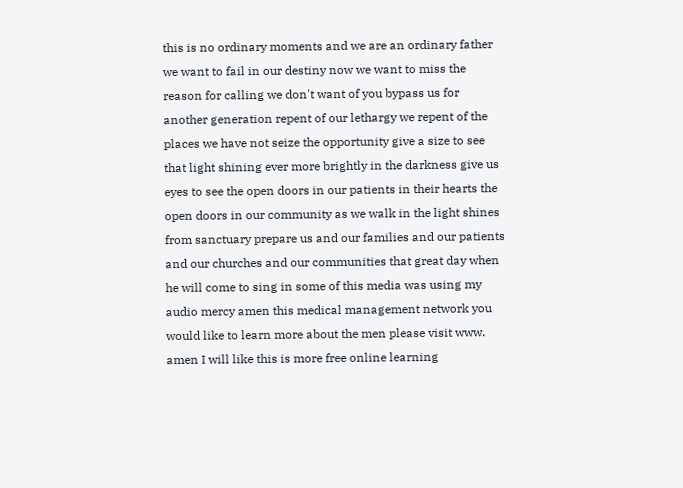this is no ordinary moments and we are an ordinary father we want to fail in our destiny now we want to miss the reason for calling we don't want of you bypass us for another generation repent of our lethargy we repent of the places we have not seize the opportunity give a size to see that light shining ever more brightly in the darkness give us eyes to see the open doors in our patients in their hearts the open doors in our community as we walk in the light shines from sanctuary prepare us and our families and our patients and our churches and our communities that great day when he will come to sing in some of this media was using my audio mercy amen this medical management network you would like to learn more about the men please visit www. amen I will like this is more free online learning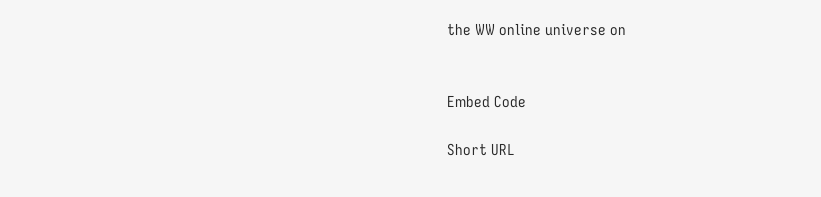the WW online universe on


Embed Code

Short URL